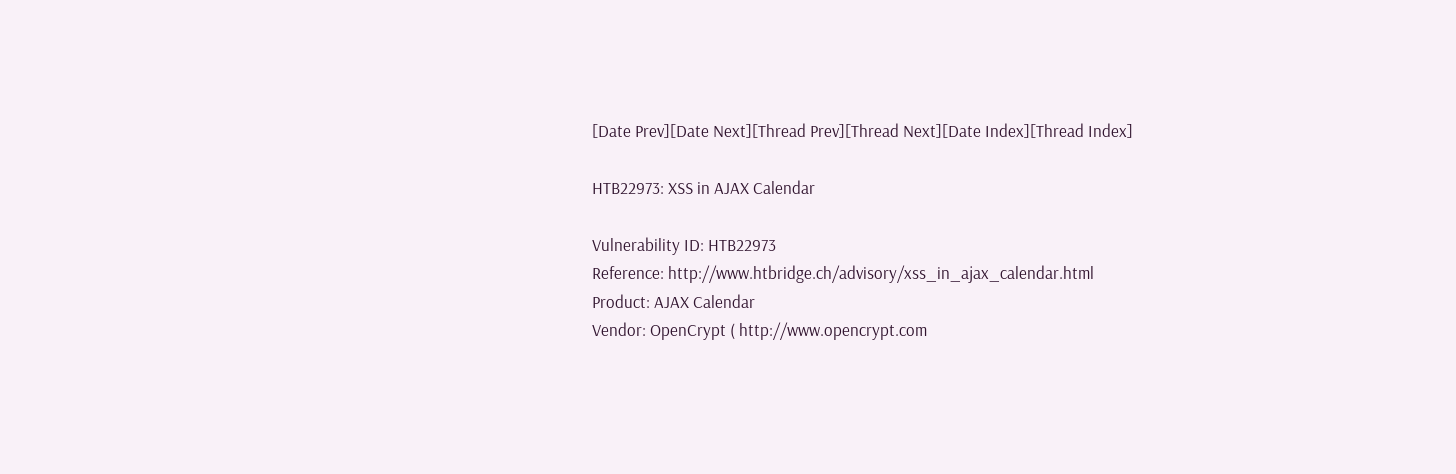[Date Prev][Date Next][Thread Prev][Thread Next][Date Index][Thread Index]

HTB22973: XSS in AJAX Calendar

Vulnerability ID: HTB22973
Reference: http://www.htbridge.ch/advisory/xss_in_ajax_calendar.html
Product: AJAX Calendar
Vendor: OpenCrypt ( http://www.opencrypt.com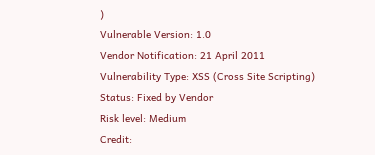)
Vulnerable Version: 1.0
Vendor Notification: 21 April 2011
Vulnerability Type: XSS (Cross Site Scripting)
Status: Fixed by Vendor
Risk level: Medium
Credit: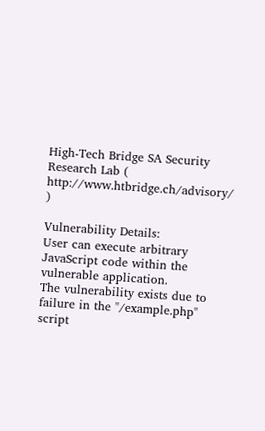High-Tech Bridge SA Security Research Lab ( http://www.htbridge.ch/advisory/ )

Vulnerability Details:
User can execute arbitrary JavaScript code within the vulnerable application.
The vulnerability exists due to failure in the "/example.php" script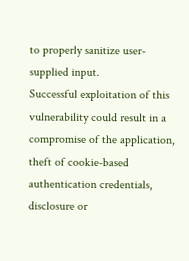to properly sanitize user-supplied input.
Successful exploitation of this vulnerability could result in a compromise of the application, theft of cookie-based authentication credentials, disclosure or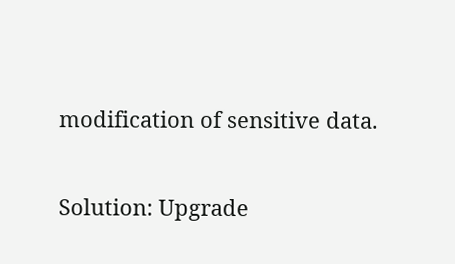modification of sensitive data.

Solution: Upgrade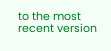to the most recent version